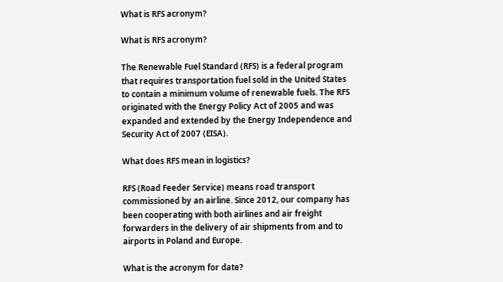What is RFS acronym?

What is RFS acronym?

The Renewable Fuel Standard (RFS) is a federal program that requires transportation fuel sold in the United States to contain a minimum volume of renewable fuels. The RFS originated with the Energy Policy Act of 2005 and was expanded and extended by the Energy Independence and Security Act of 2007 (EISA).

What does RFS mean in logistics?

RFS (Road Feeder Service) means road transport commissioned by an airline. Since 2012, our company has been cooperating with both airlines and air freight forwarders in the delivery of air shipments from and to airports in Poland and Europe.

What is the acronym for date?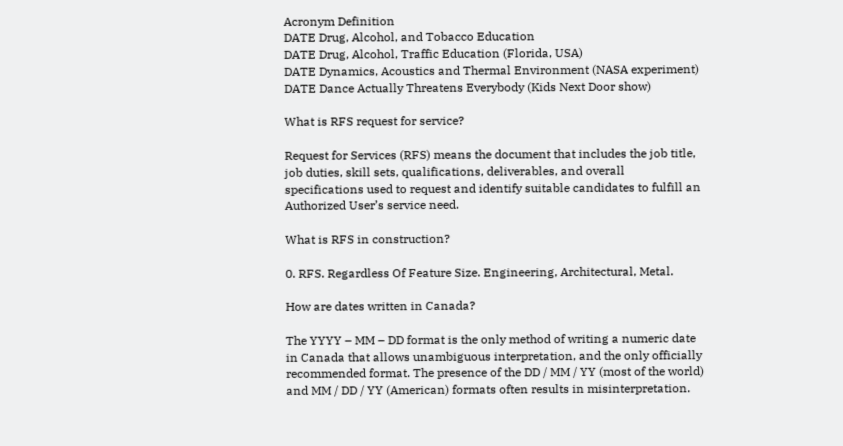Acronym Definition
DATE Drug, Alcohol, and Tobacco Education
DATE Drug, Alcohol, Traffic Education (Florida, USA)
DATE Dynamics, Acoustics and Thermal Environment (NASA experiment)
DATE Dance Actually Threatens Everybody (Kids Next Door show)

What is RFS request for service?

Request for Services (RFS) means the document that includes the job title, job duties, skill sets, qualifications, deliverables, and overall specifications used to request and identify suitable candidates to fulfill an Authorized User’s service need.

What is RFS in construction?

0. RFS. Regardless Of Feature Size. Engineering, Architectural, Metal.

How are dates written in Canada?

The YYYY – MM – DD format is the only method of writing a numeric date in Canada that allows unambiguous interpretation, and the only officially recommended format. The presence of the DD / MM / YY (most of the world) and MM / DD / YY (American) formats often results in misinterpretation.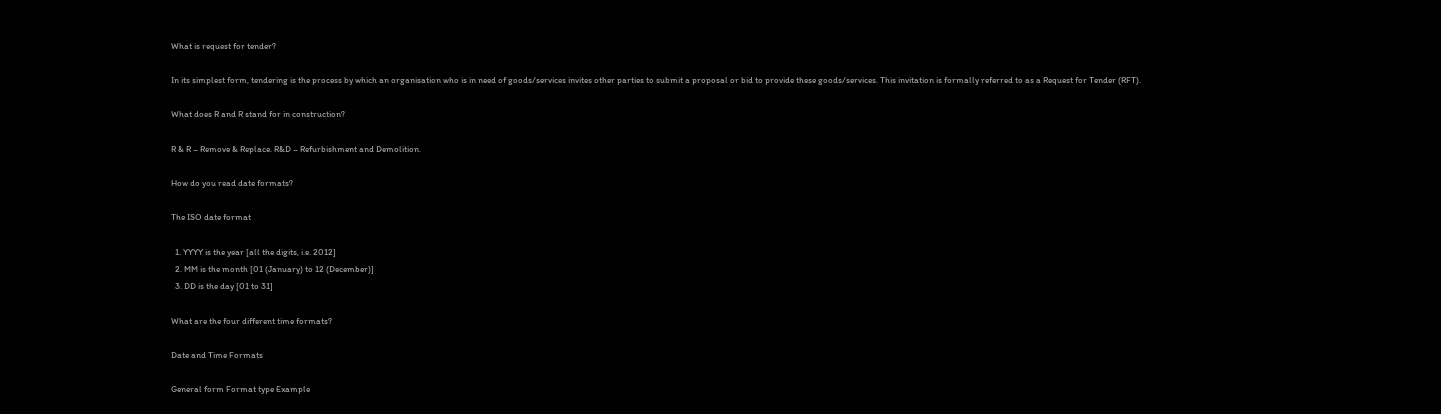What is request for tender?

In its simplest form, tendering is the process by which an organisation who is in need of goods/services invites other parties to submit a proposal or bid to provide these goods/services. This invitation is formally referred to as a Request for Tender (RFT).

What does R and R stand for in construction?

R & R – Remove & Replace. R&D – Refurbishment and Demolition.

How do you read date formats?

The ISO date format

  1. YYYY is the year [all the digits, i.e. 2012]
  2. MM is the month [01 (January) to 12 (December)]
  3. DD is the day [01 to 31]

What are the four different time formats?

Date and Time Formats

General form Format type Example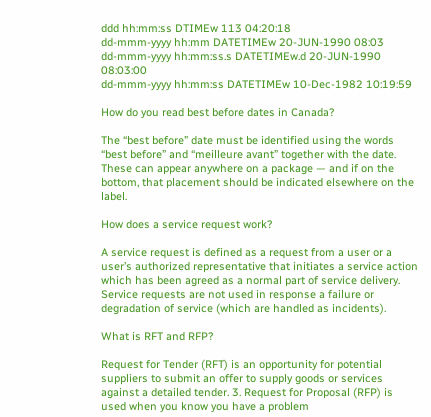ddd hh:mm:ss DTIMEw 113 04:20:18
dd-mmm-yyyy hh:mm DATETIMEw 20-JUN-1990 08:03
dd-mmm-yyyy hh:mm:ss.s DATETIMEw.d 20-JUN-1990 08:03:00
dd-mmm-yyyy hh:mm:ss DATETIMEw 10-Dec-1982 10:19:59

How do you read best before dates in Canada?

The “best before” date must be identified using the words “best before” and “meilleure avant” together with the date. These can appear anywhere on a package — and if on the bottom, that placement should be indicated elsewhere on the label.

How does a service request work?

A service request is defined as a request from a user or a user’s authorized representative that initiates a service action which has been agreed as a normal part of service delivery. Service requests are not used in response a failure or degradation of service (which are handled as incidents).

What is RFT and RFP?

Request for Tender (RFT) is an opportunity for potential suppliers to submit an offer to supply goods or services against a detailed tender. 3. Request for Proposal (RFP) is used when you know you have a problem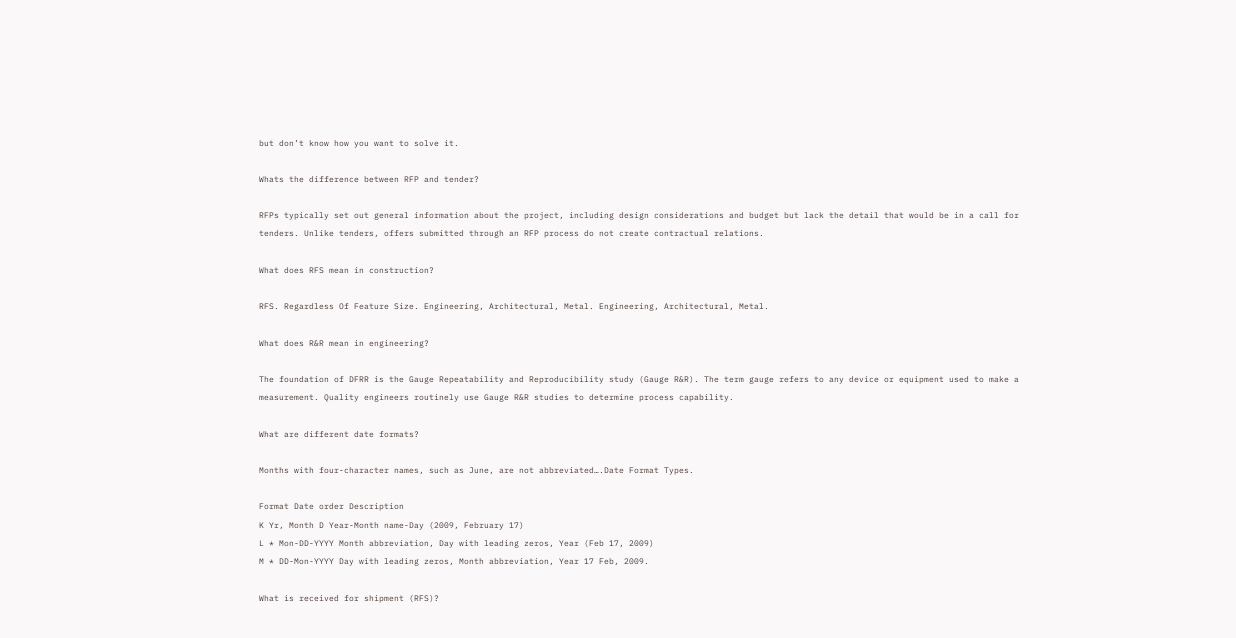but don’t know how you want to solve it.

Whats the difference between RFP and tender?

RFPs typically set out general information about the project, including design considerations and budget but lack the detail that would be in a call for tenders. Unlike tenders, offers submitted through an RFP process do not create contractual relations.

What does RFS mean in construction?

RFS. Regardless Of Feature Size. Engineering, Architectural, Metal. Engineering, Architectural, Metal.

What does R&R mean in engineering?

The foundation of DFRR is the Gauge Repeatability and Reproducibility study (Gauge R&R). The term gauge refers to any device or equipment used to make a measurement. Quality engineers routinely use Gauge R&R studies to determine process capability.

What are different date formats?

Months with four-character names, such as June, are not abbreviated….Date Format Types.

Format Date order Description
K Yr, Month D Year-Month name-Day (2009, February 17)
L * Mon-DD-YYYY Month abbreviation, Day with leading zeros, Year (Feb 17, 2009)
M * DD-Mon-YYYY Day with leading zeros, Month abbreviation, Year 17 Feb, 2009.

What is received for shipment (RFS)?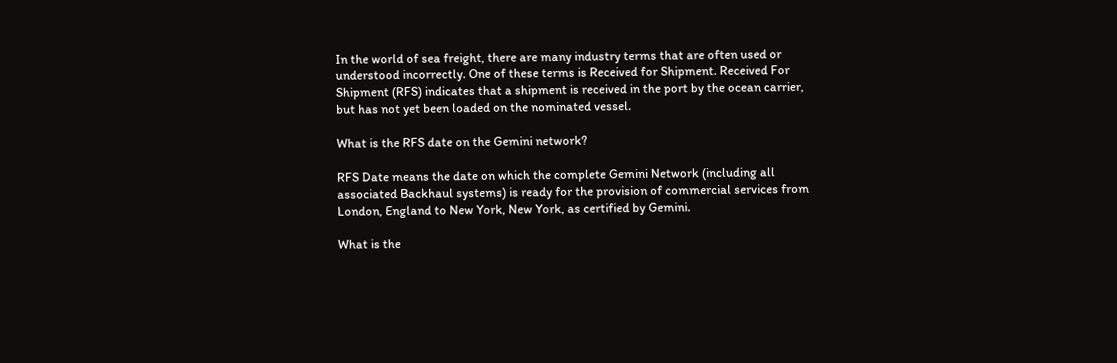In the world of sea freight, there are many industry terms that are often used or understood incorrectly. One of these terms is Received for Shipment. Received For Shipment (RFS) indicates that a shipment is received in the port by the ocean carrier, but has not yet been loaded on the nominated vessel.

What is the RFS date on the Gemini network?

RFS Date means the date on which the complete Gemini Network (including all associated Backhaul systems) is ready for the provision of commercial services from London, England to New York, New York, as certified by Gemini.

What is the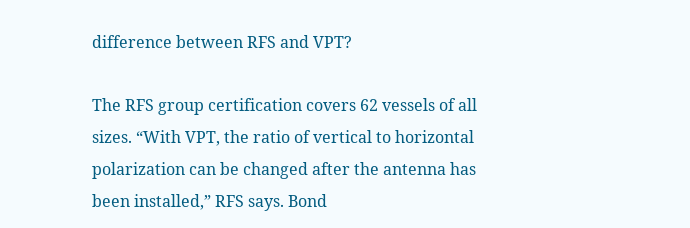difference between RFS and VPT?

The RFS group certification covers 62 vessels of all sizes. “With VPT, the ratio of vertical to horizontal polarization can be changed after the antenna has been installed,” RFS says. Bond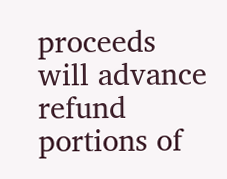proceeds will advance refund portions of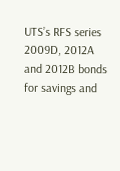UTS’s RFS series 2009D, 2012A and 2012B bonds for savings and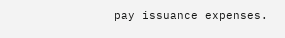pay issuance expenses.